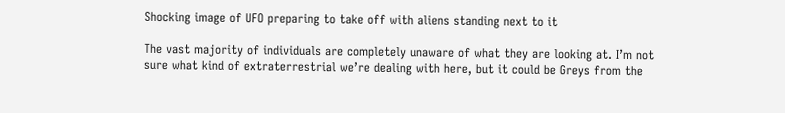Shocking image of UFO preparing to take off with aliens standing next to it

The vast majority of individuals are completely unaware of what they are looking at. I’m not sure what kind of extraterrestrial we’re dealing with here, but it could be Greys from the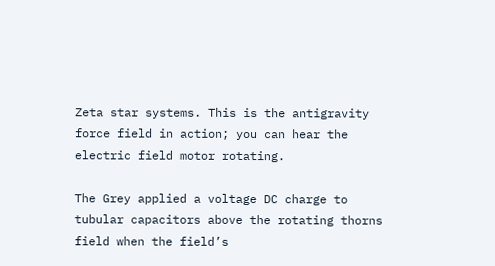Zeta star systems. This is the antigravity force field in action; you can hear the electric field motor rotating.

The Grey applied a voltage DC charge to tubular capacitors above the rotating thorns field when the field’s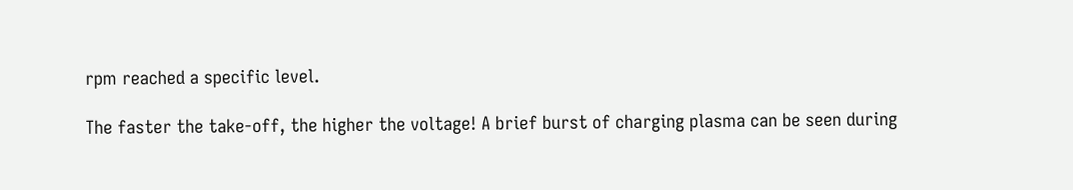rpm reached a specific level.

The faster the take-off, the higher the voltage! A brief burst of charging plasma can be seen during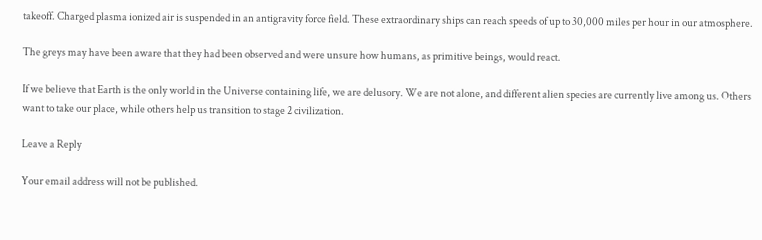takeoff. Charged plasma ionized air is suspended in an antigravity force field. These extraordinary ships can reach speeds of up to 30,000 miles per hour in our atmosphere.

The greys may have been aware that they had been observed and were unsure how humans, as primitive beings, would react.

If we believe that Earth is the only world in the Universe containing life, we are delusory. We are not alone, and different alien species are currently live among us. Others want to take our place, while others help us transition to stage 2 civilization.

Leave a Reply

Your email address will not be published.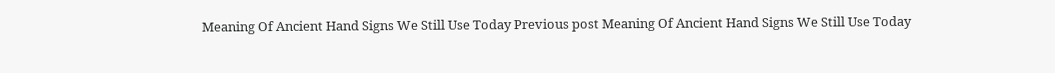Meaning Of Ancient Hand Signs We Still Use Today Previous post Meaning Of Ancient Hand Signs We Still Use Today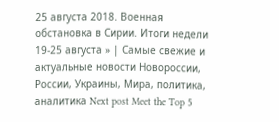25 августа 2018. Военная обстановка в Сирии. Итоги недели 19-25 августа » | Cамые свежие и актуальные новости Новороссии, России, Украины, Мира, политика, аналитика Next post Meet the Top 5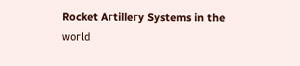Rocket Aгtilleгy Systems in the woгld